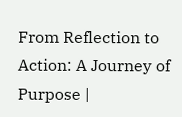From Reflection to Action: A Journey of Purpose |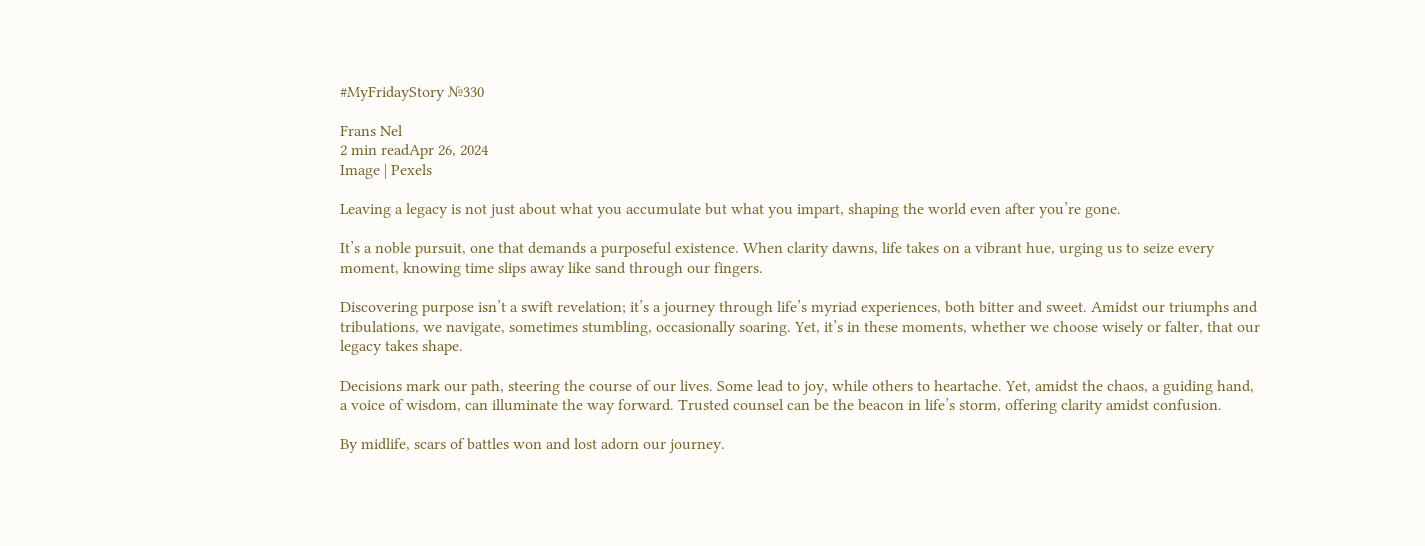#MyFridayStory №330

Frans Nel
2 min readApr 26, 2024
Image | Pexels

Leaving a legacy is not just about what you accumulate but what you impart, shaping the world even after you’re gone.

It’s a noble pursuit, one that demands a purposeful existence. When clarity dawns, life takes on a vibrant hue, urging us to seize every moment, knowing time slips away like sand through our fingers.

Discovering purpose isn’t a swift revelation; it’s a journey through life’s myriad experiences, both bitter and sweet. Amidst our triumphs and tribulations, we navigate, sometimes stumbling, occasionally soaring. Yet, it’s in these moments, whether we choose wisely or falter, that our legacy takes shape.

Decisions mark our path, steering the course of our lives. Some lead to joy, while others to heartache. Yet, amidst the chaos, a guiding hand, a voice of wisdom, can illuminate the way forward. Trusted counsel can be the beacon in life’s storm, offering clarity amidst confusion.

By midlife, scars of battles won and lost adorn our journey.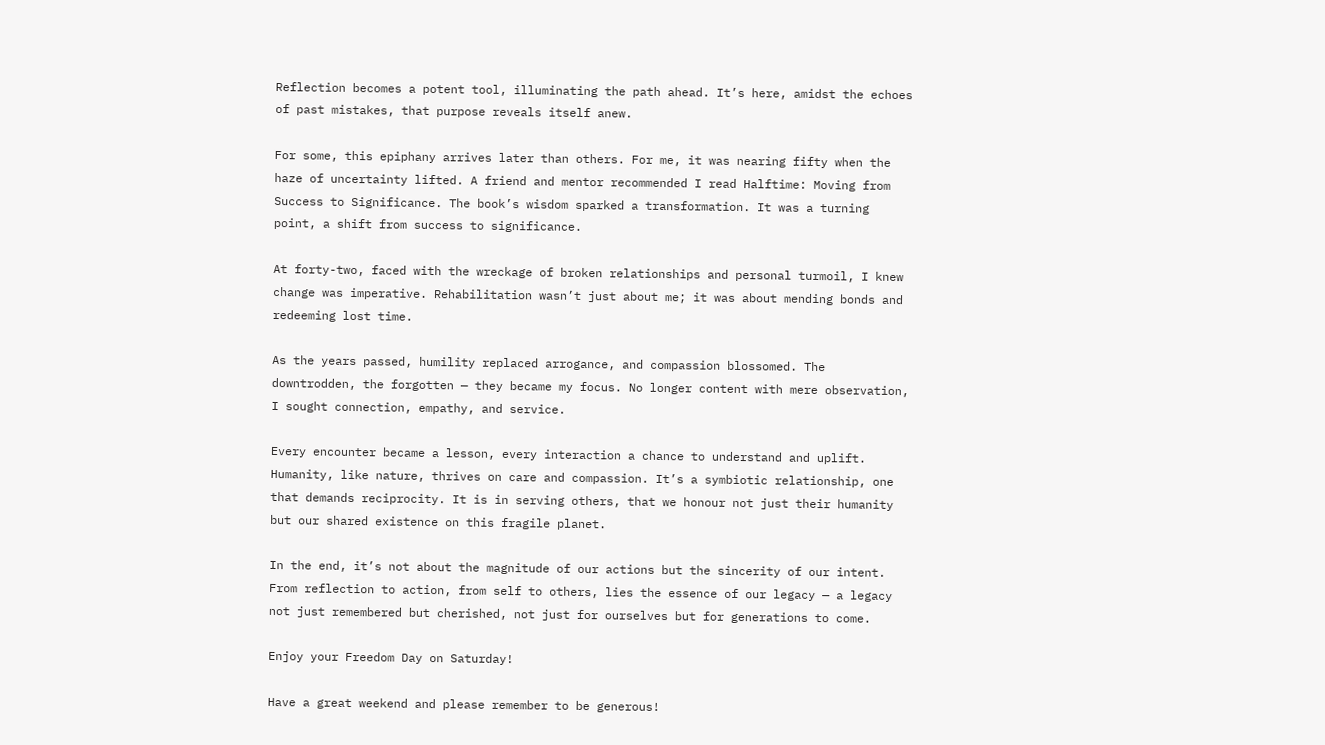Reflection becomes a potent tool, illuminating the path ahead. It’s here, amidst the echoes of past mistakes, that purpose reveals itself anew.

For some, this epiphany arrives later than others. For me, it was nearing fifty when the haze of uncertainty lifted. A friend and mentor recommended I read Halftime: Moving from Success to Significance. The book’s wisdom sparked a transformation. It was a turning point, a shift from success to significance.

At forty-two, faced with the wreckage of broken relationships and personal turmoil, I knew change was imperative. Rehabilitation wasn’t just about me; it was about mending bonds and redeeming lost time.

As the years passed, humility replaced arrogance, and compassion blossomed. The downtrodden, the forgotten — they became my focus. No longer content with mere observation, I sought connection, empathy, and service.

Every encounter became a lesson, every interaction a chance to understand and uplift. Humanity, like nature, thrives on care and compassion. It’s a symbiotic relationship, one that demands reciprocity. It is in serving others, that we honour not just their humanity but our shared existence on this fragile planet.

In the end, it’s not about the magnitude of our actions but the sincerity of our intent. From reflection to action, from self to others, lies the essence of our legacy — a legacy not just remembered but cherished, not just for ourselves but for generations to come.

Enjoy your Freedom Day on Saturday!

Have a great weekend and please remember to be generous!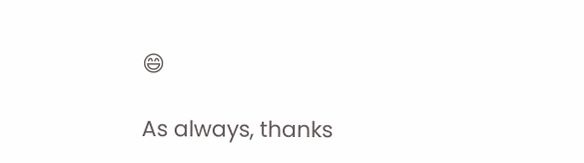😄

As always, thanks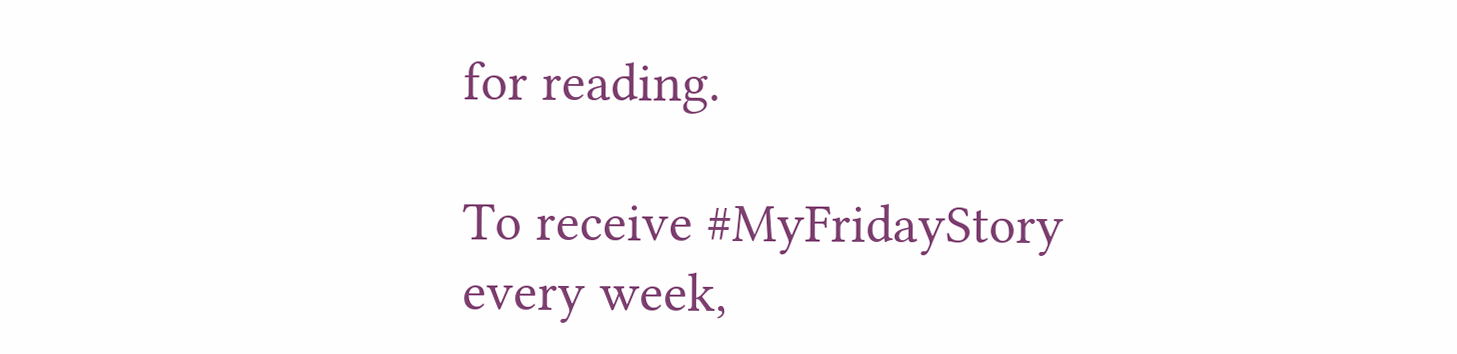for reading.

To receive #MyFridayStory every week,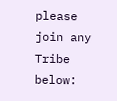please join any Tribe below: